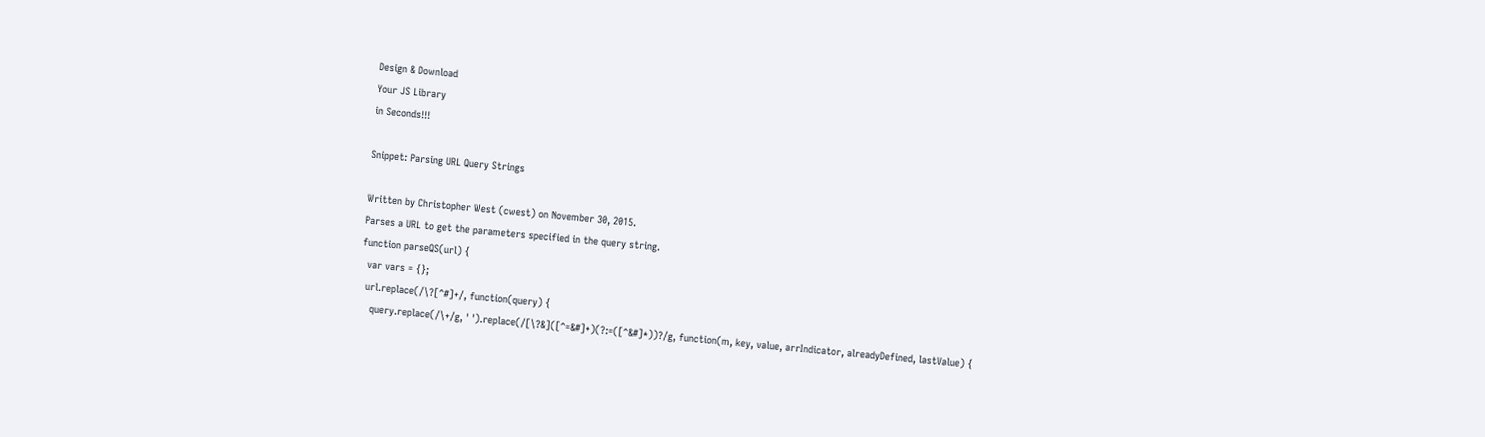Design & Download
Your JS Library
in Seconds!!!

Snippet: Parsing URL Query Strings

Written by Christopher West (cwest) on November 30, 2015.
Parses a URL to get the parameters specified in the query string.
function parseQS(url) {
  var vars = {};
  url.replace(/\?[^#]+/, function(query) {
    query.replace(/\+/g, ' ').replace(/[\?&]([^=&#]+)(?:=([^&#]*))?/g, function(m, key, value, arrIndicator, alreadyDefined, lastValue) {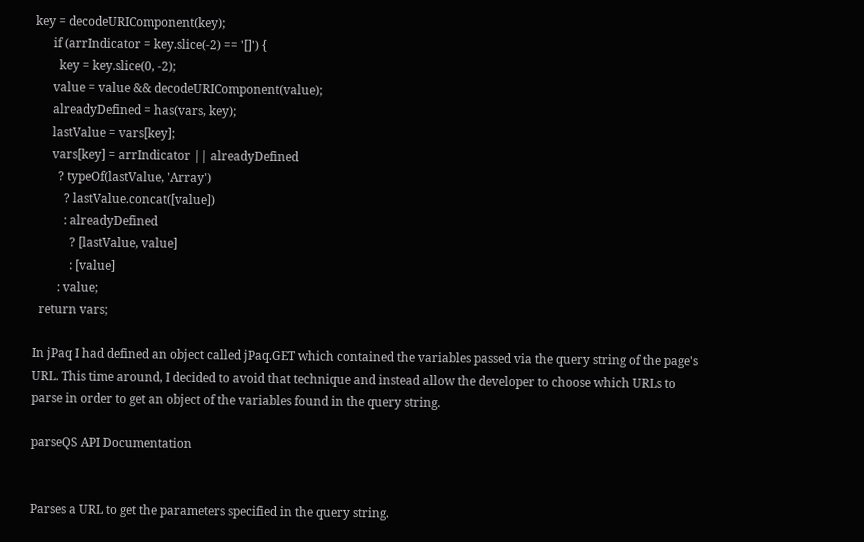key = decodeURIComponent(key);
      if (arrIndicator = key.slice(-2) == '[]') {
        key = key.slice(0, -2);
      value = value && decodeURIComponent(value);
      alreadyDefined = has(vars, key);
      lastValue = vars[key];
      vars[key] = arrIndicator || alreadyDefined
        ? typeOf(lastValue, 'Array')
          ? lastValue.concat([value])
          : alreadyDefined
            ? [lastValue, value]
            : [value]
        : value;
  return vars;

In jPaq I had defined an object called jPaq.GET which contained the variables passed via the query string of the page's URL. This time around, I decided to avoid that technique and instead allow the developer to choose which URLs to parse in order to get an object of the variables found in the query string.

parseQS API Documentation


Parses a URL to get the parameters specified in the query string.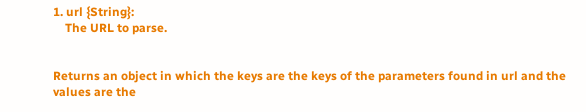1. url {String}:
    The URL to parse.


Returns an object in which the keys are the keys of the parameters found in url and the values are the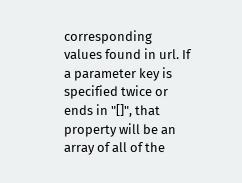corresponding values found in url. If a parameter key is specified twice or ends in "[]", that property will be an array of all of the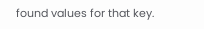found values for that key.